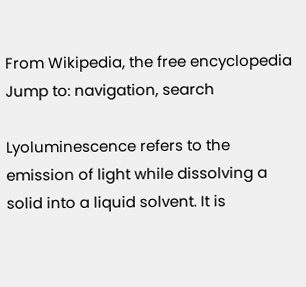From Wikipedia, the free encyclopedia
Jump to: navigation, search

Lyoluminescence refers to the emission of light while dissolving a solid into a liquid solvent. It is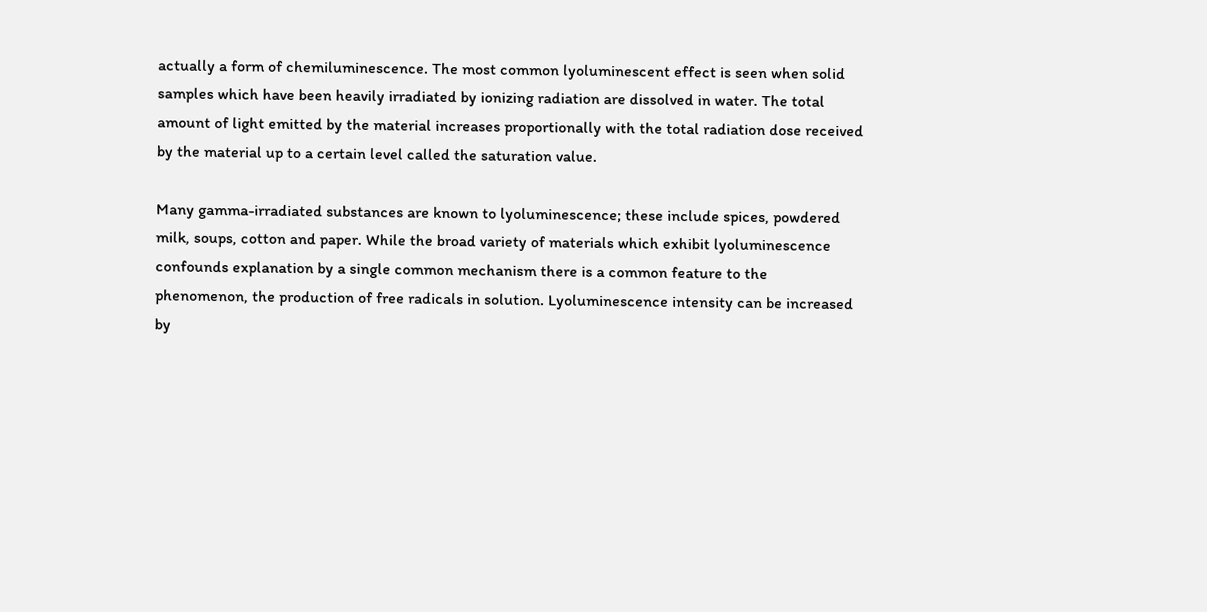actually a form of chemiluminescence. The most common lyoluminescent effect is seen when solid samples which have been heavily irradiated by ionizing radiation are dissolved in water. The total amount of light emitted by the material increases proportionally with the total radiation dose received by the material up to a certain level called the saturation value.

Many gamma-irradiated substances are known to lyoluminescence; these include spices, powdered milk, soups, cotton and paper. While the broad variety of materials which exhibit lyoluminescence confounds explanation by a single common mechanism there is a common feature to the phenomenon, the production of free radicals in solution. Lyoluminescence intensity can be increased by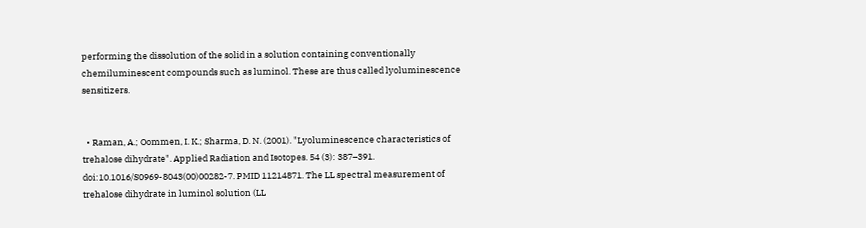performing the dissolution of the solid in a solution containing conventionally chemiluminescent compounds such as luminol. These are thus called lyoluminescence sensitizers.


  • Raman, A.; Oommen, I. K.; Sharma, D. N. (2001). "Lyoluminescence characteristics of trehalose dihydrate". Applied Radiation and Isotopes. 54 (3): 387–391. doi:10.1016/S0969-8043(00)00282-7. PMID 11214871. The LL spectral measurement of trehalose dihydrate in luminol solution (LL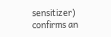sensitizer) confirms an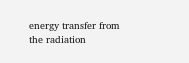energy transfer from the radiation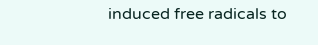induced free radicals to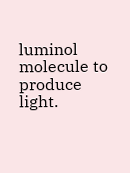luminol molecule to produce light.